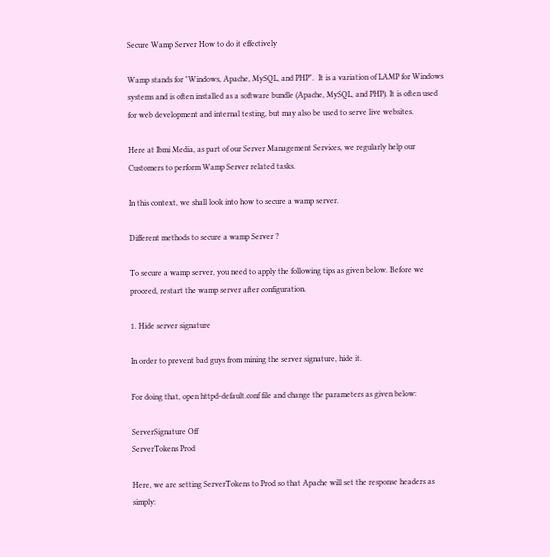Secure Wamp Server How to do it effectively

Wamp stands for "Windows, Apache, MySQL, and PHP".  It is a variation of LAMP for Windows systems and is often installed as a software bundle (Apache, MySQL, and PHP). It is often used for web development and internal testing, but may also be used to serve live websites.

Here at Ibmi Media, as part of our Server Management Services, we regularly help our Customers to perform Wamp Server related tasks.

In this context, we shall look into how to secure a wamp server.

Different methods to secure a wamp Server ?

To secure a wamp server, you need to apply the following tips as given below. Before we proceed, restart the wamp server after configuration.

1. Hide server signature

In order to prevent bad guys from mining the server signature, hide it.

For doing that, open httpd-default.conf file and change the parameters as given below:

ServerSignature Off
ServerTokens Prod

Here, we are setting ServerTokens to Prod so that Apache will set the response headers as simply: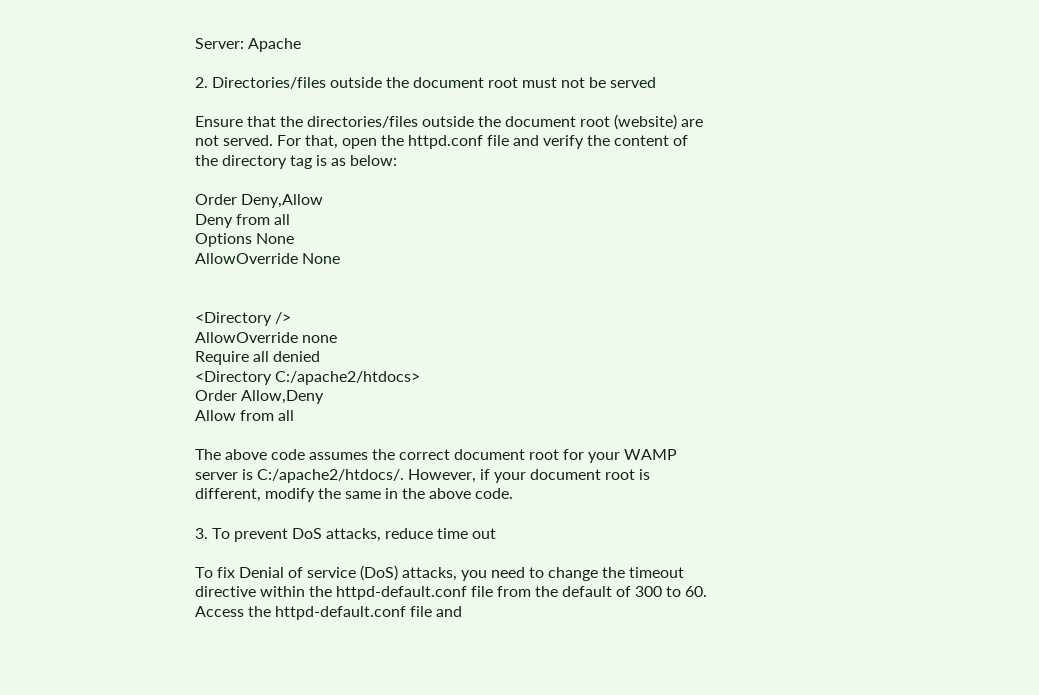Server: Apache

2. Directories/files outside the document root must not be served

Ensure that the directories/files outside the document root (website) are not served. For that, open the httpd.conf file and verify the content of the directory tag is as below:

Order Deny,Allow
Deny from all
Options None
AllowOverride None


<Directory />
AllowOverride none
Require all denied
<Directory C:/apache2/htdocs>
Order Allow,Deny
Allow from all

The above code assumes the correct document root for your WAMP server is C:/apache2/htdocs/. However, if your document root is different, modify the same in the above code.

3. To prevent DoS attacks, reduce time out

To fix Denial of service (DoS) attacks, you need to change the timeout directive within the httpd-default.conf file from the default of 300 to 60. Access the httpd-default.conf file and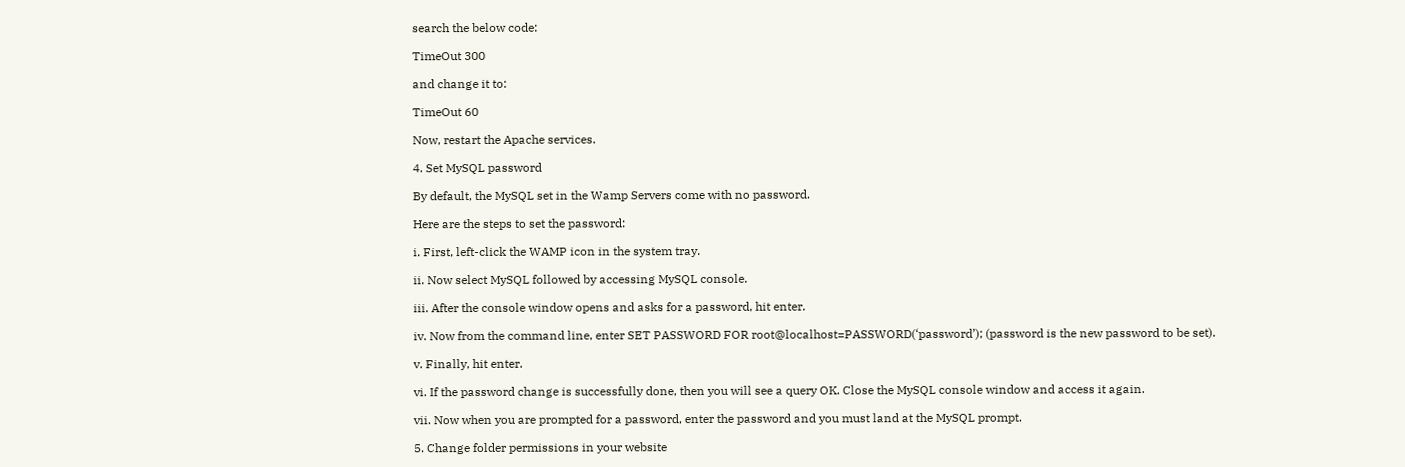search the below code:

TimeOut 300

and change it to:

TimeOut 60

Now, restart the Apache services.

4. Set MySQL password

By default, the MySQL set in the Wamp Servers come with no password.

Here are the steps to set the password:

i. First, left-click the WAMP icon in the system tray.

ii. Now select MySQL followed by accessing MySQL console.

iii. After the console window opens and asks for a password, hit enter.

iv. Now from the command line, enter SET PASSWORD FOR root@localhost=PASSWORD(‘password’); (password is the new password to be set).

v. Finally, hit enter.

vi. If the password change is successfully done, then you will see a query OK. Close the MySQL console window and access it again.

vii. Now when you are prompted for a password, enter the password and you must land at the MySQL prompt.

5. Change folder permissions in your website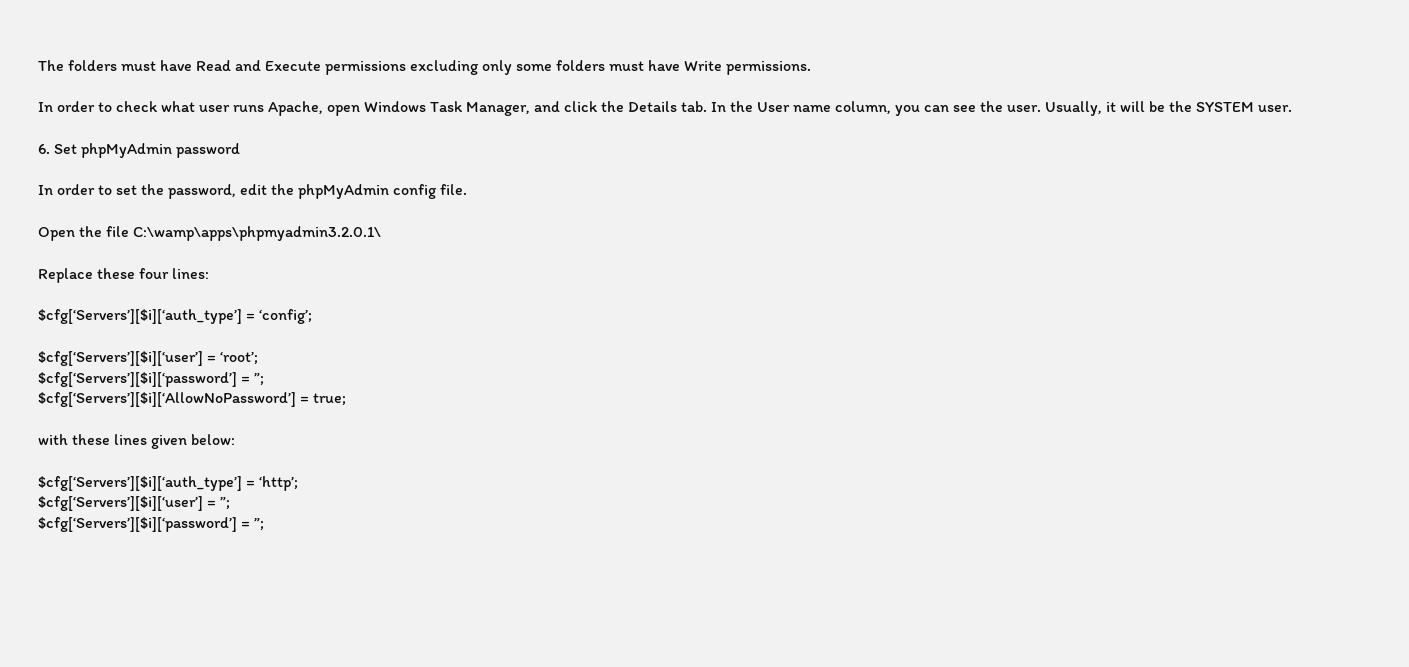The folders must have Read and Execute permissions excluding only some folders must have Write permissions.

In order to check what user runs Apache, open Windows Task Manager, and click the Details tab. In the User name column, you can see the user. Usually, it will be the SYSTEM user.

6. Set phpMyAdmin password

In order to set the password, edit the phpMyAdmin config file.

Open the file C:\wamp\apps\phpmyadmin3.2.0.1\

Replace these four lines:

$cfg[‘Servers’][$i][‘auth_type’] = ‘config’;

$cfg[‘Servers’][$i][‘user’] = ‘root’;
$cfg[‘Servers’][$i][‘password’] = ”;
$cfg[‘Servers’][$i][‘AllowNoPassword’] = true;

with these lines given below:

$cfg[‘Servers’][$i][‘auth_type’] = ‘http’;
$cfg[‘Servers’][$i][‘user’] = ”;
$cfg[‘Servers’][$i][‘password’] = ”;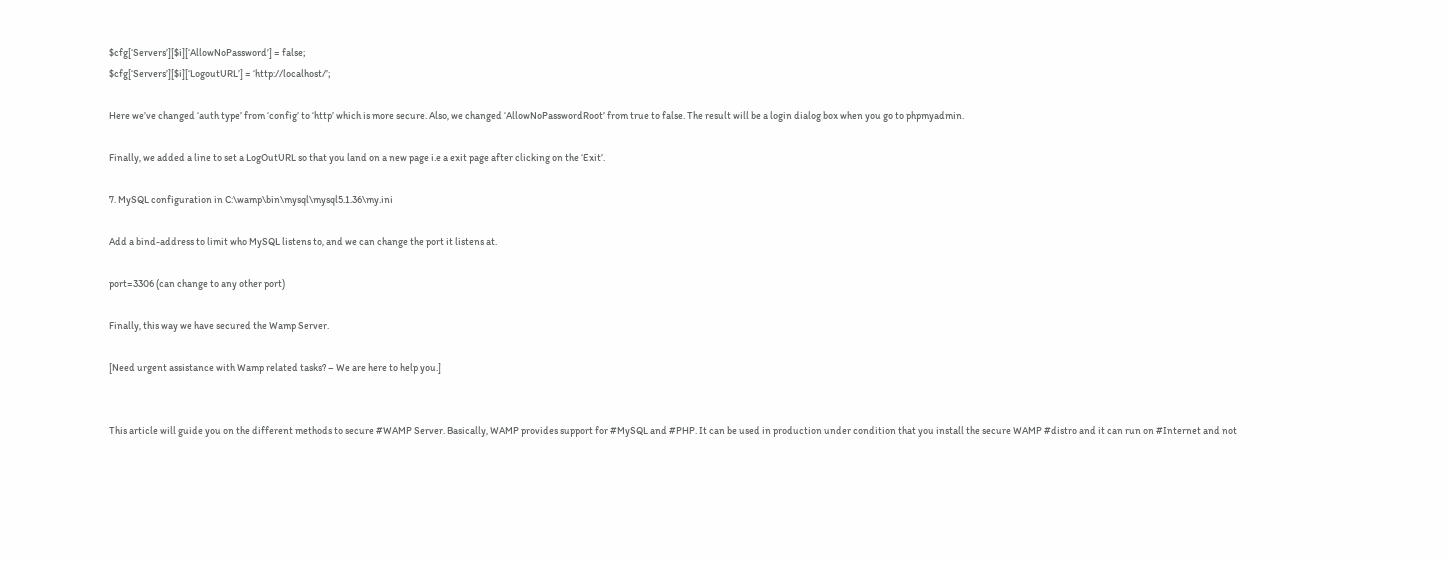$cfg[‘Servers’][$i][‘AllowNoPassword’] = false;
$cfg[‘Servers’][$i][‘LogoutURL’] = ‘http://localhost/’;

Here we’ve changed ‘auth type’ from ‘config’ to ‘http’ which is more secure. Also, we changed ‘AllowNoPasswordRoot’ from true to false. The result will be a login dialog box when you go to phpmyadmin.

Finally, we added a line to set a LogOutURL so that you land on a new page i.e a exit page after clicking on the ‘Exit’.

7. MySQL configuration in C:\wamp\bin\mysql\mysql5.1.36\my.ini

Add a bind-address to limit who MySQL listens to, and we can change the port it listens at.

port=3306 (can change to any other port)

Finally, this way we have secured the Wamp Server.

[Need urgent assistance with Wamp related tasks? – We are here to help you.]


This article will guide you on the different methods to secure #WAMP Server. Basically, WAMP provides support for #MySQL and #PHP. It can be used in production under condition that you install the secure WAMP #distro and it can run on #Internet and not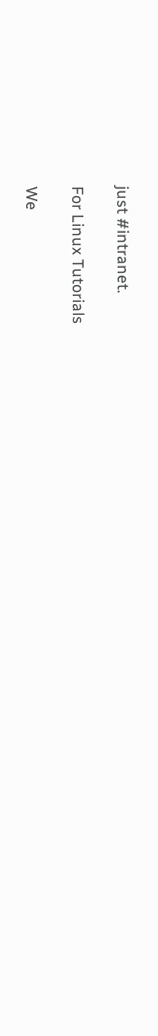just #intranet.

For Linux Tutorials

We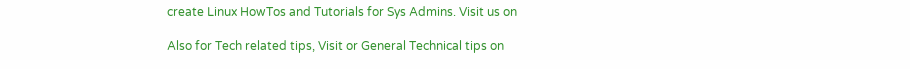create Linux HowTos and Tutorials for Sys Admins. Visit us on

Also for Tech related tips, Visit or General Technical tips on